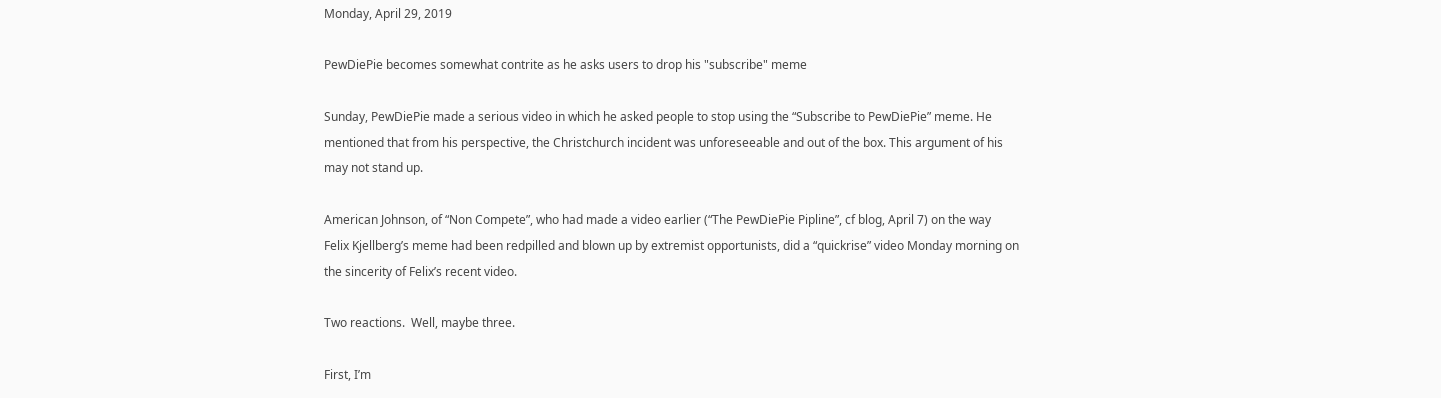Monday, April 29, 2019

PewDiePie becomes somewhat contrite as he asks users to drop his "subscribe" meme

Sunday, PewDiePie made a serious video in which he asked people to stop using the “Subscribe to PewDiePie” meme. He mentioned that from his perspective, the Christchurch incident was unforeseeable and out of the box. This argument of his may not stand up.

American Johnson, of “Non Compete”, who had made a video earlier (“The PewDiePie Pipline”, cf blog, April 7) on the way  Felix Kjellberg’s meme had been redpilled and blown up by extremist opportunists, did a “quickrise” video Monday morning on the sincerity of Felix’s recent video.

Two reactions.  Well, maybe three.

First, I’m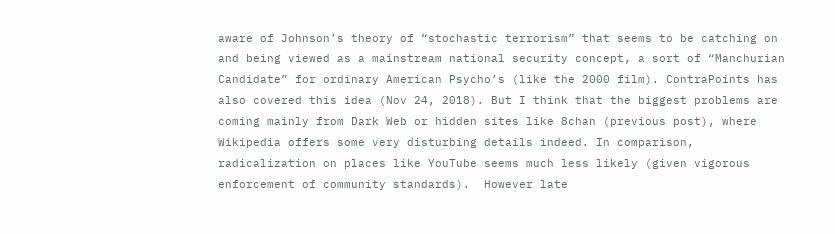aware of Johnson’s theory of “stochastic terrorism” that seems to be catching on and being viewed as a mainstream national security concept, a sort of “Manchurian Candidate” for ordinary American Psycho’s (like the 2000 film). ContraPoints has also covered this idea (Nov 24, 2018). But I think that the biggest problems are coming mainly from Dark Web or hidden sites like 8chan (previous post), where Wikipedia offers some very disturbing details indeed. In comparison, radicalization on places like YouTube seems much less likely (given vigorous enforcement of community standards).  However late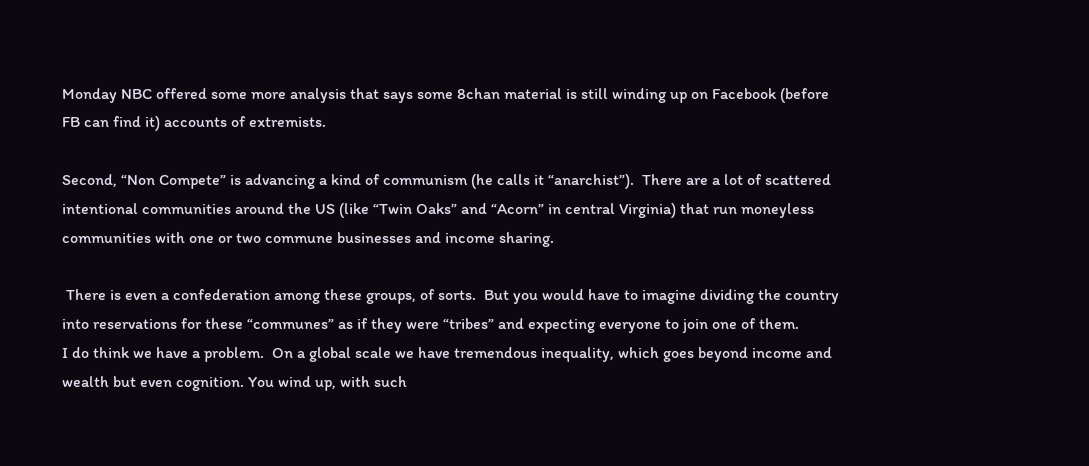Monday NBC offered some more analysis that says some 8chan material is still winding up on Facebook (before FB can find it) accounts of extremists.

Second, “Non Compete” is advancing a kind of communism (he calls it “anarchist”).  There are a lot of scattered intentional communities around the US (like “Twin Oaks” and “Acorn” in central Virginia) that run moneyless communities with one or two commune businesses and income sharing.

 There is even a confederation among these groups, of sorts.  But you would have to imagine dividing the country into reservations for these “communes” as if they were “tribes” and expecting everyone to join one of them.
I do think we have a problem.  On a global scale we have tremendous inequality, which goes beyond income and wealth but even cognition. You wind up, with such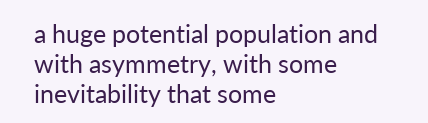a huge potential population and with asymmetry, with some inevitability that some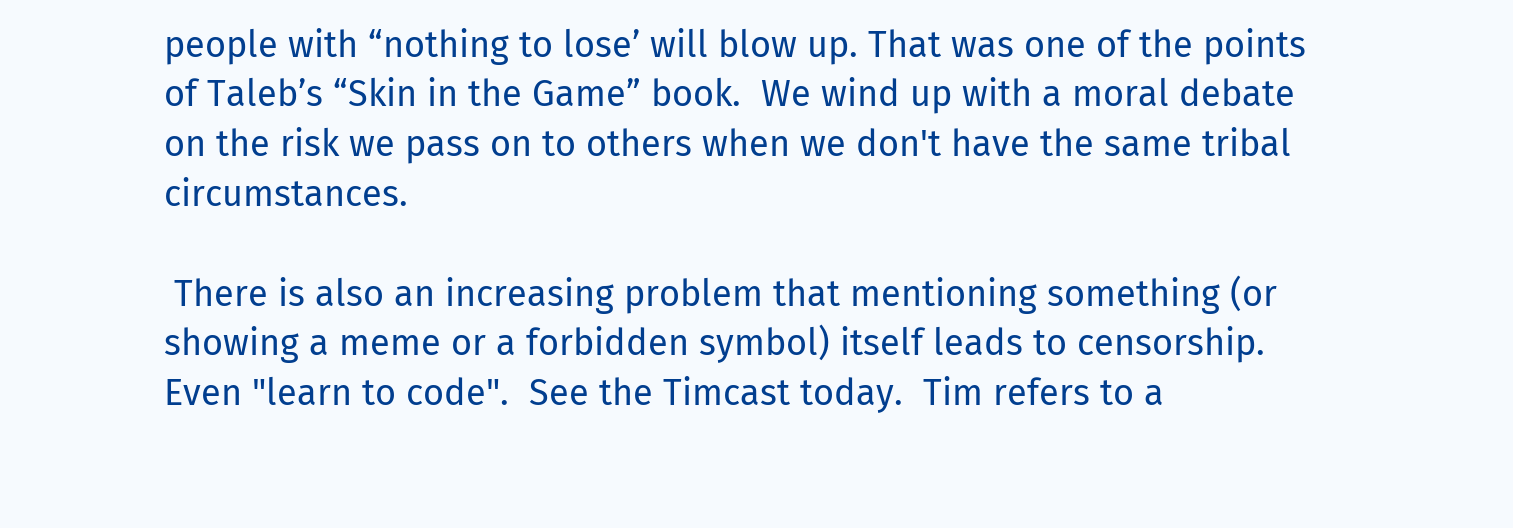people with “nothing to lose’ will blow up. That was one of the points of Taleb’s “Skin in the Game” book.  We wind up with a moral debate on the risk we pass on to others when we don't have the same tribal circumstances.

 There is also an increasing problem that mentioning something (or showing a meme or a forbidden symbol) itself leads to censorship. Even "learn to code".  See the Timcast today.  Tim refers to a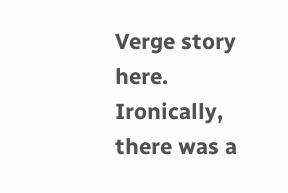Verge story here.  Ironically, there was a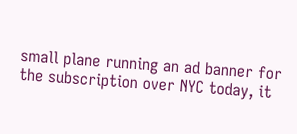small plane running an ad banner for the subscription over NYC today, it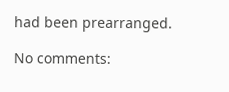had been prearranged.

No comments: